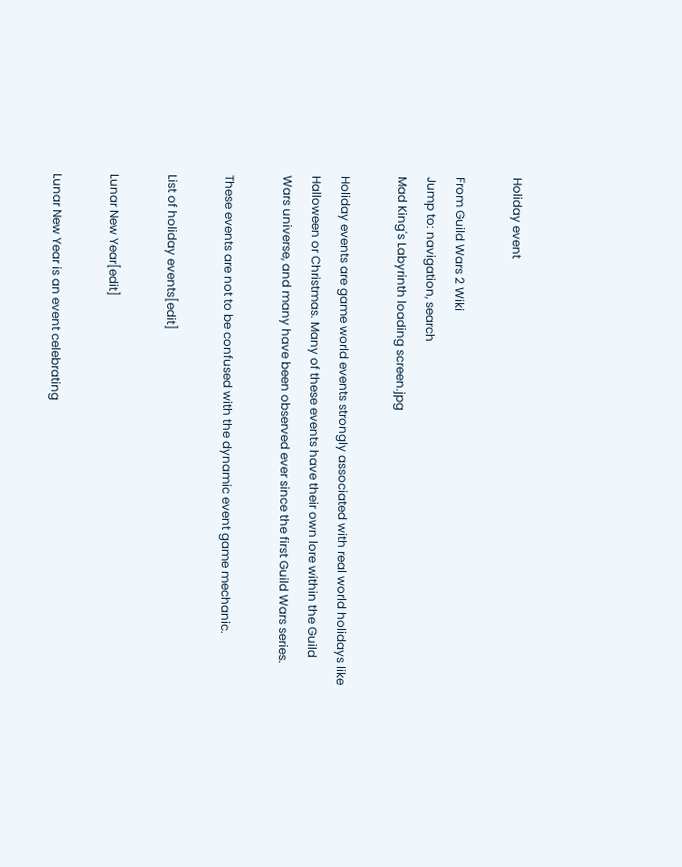Holiday event

From Guild Wars 2 Wiki
Jump to: navigation, search
Mad King's Labyrinth loading screen.jpg

Holiday events are game world events strongly associated with real world holidays like Halloween or Christmas. Many of these events have their own lore within the Guild Wars universe, and many have been observed ever since the first Guild Wars series.

These events are not to be confused with the dynamic event game mechanic.

List of holiday events[edit]

Lunar New Year[edit]

Lunar New Year is an event celebrating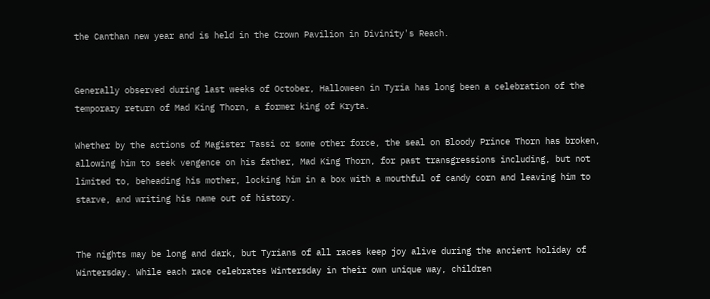the Canthan new year and is held in the Crown Pavilion in Divinity's Reach.


Generally observed during last weeks of October, Halloween in Tyria has long been a celebration of the temporary return of Mad King Thorn, a former king of Kryta.

Whether by the actions of Magister Tassi or some other force, the seal on Bloody Prince Thorn has broken, allowing him to seek vengence on his father, Mad King Thorn, for past transgressions including, but not limited to, beheading his mother, locking him in a box with a mouthful of candy corn and leaving him to starve, and writing his name out of history.


The nights may be long and dark, but Tyrians of all races keep joy alive during the ancient holiday of Wintersday. While each race celebrates Wintersday in their own unique way, children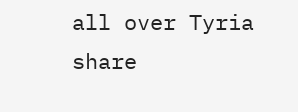all over Tyria share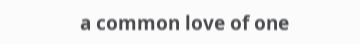a common love of one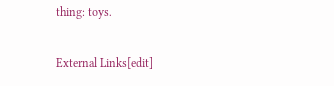thing: toys.

External Links[edit]